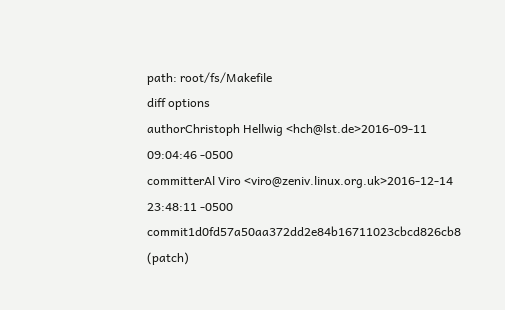path: root/fs/Makefile
diff options
authorChristoph Hellwig <hch@lst.de>2016-09-11 09:04:46 -0500
committerAl Viro <viro@zeniv.linux.org.uk>2016-12-14 23:48:11 -0500
commit1d0fd57a50aa372dd2e84b16711023cbcd826cb8 (patch)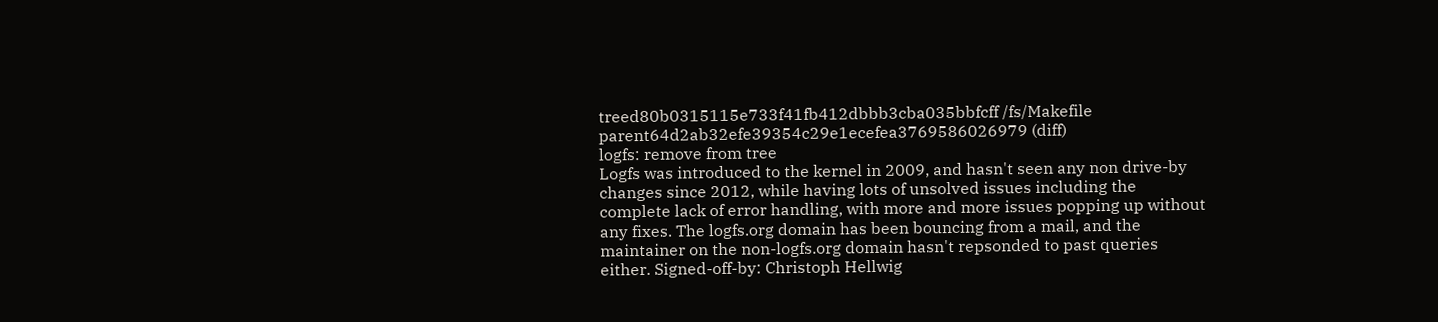treed80b0315115e733f41fb412dbbb3cba035bbfcff /fs/Makefile
parent64d2ab32efe39354c29e1ecefea3769586026979 (diff)
logfs: remove from tree
Logfs was introduced to the kernel in 2009, and hasn't seen any non drive-by changes since 2012, while having lots of unsolved issues including the complete lack of error handling, with more and more issues popping up without any fixes. The logfs.org domain has been bouncing from a mail, and the maintainer on the non-logfs.org domain hasn't repsonded to past queries either. Signed-off-by: Christoph Hellwig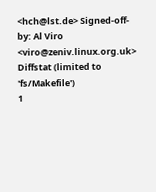<hch@lst.de> Signed-off-by: Al Viro <viro@zeniv.linux.org.uk>
Diffstat (limited to 'fs/Makefile')
1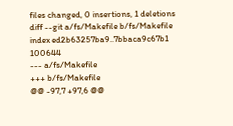files changed, 0 insertions, 1 deletions
diff --git a/fs/Makefile b/fs/Makefile
index ed2b63257ba9..7bbaca9c67b1 100644
--- a/fs/Makefile
+++ b/fs/Makefile
@@ -97,7 +97,6 @@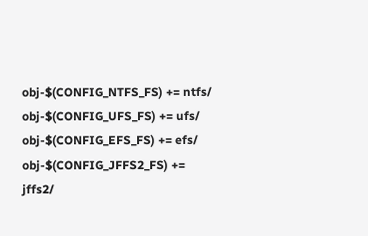obj-$(CONFIG_NTFS_FS) += ntfs/
obj-$(CONFIG_UFS_FS) += ufs/
obj-$(CONFIG_EFS_FS) += efs/
obj-$(CONFIG_JFFS2_FS) += jffs2/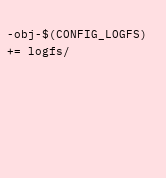-obj-$(CONFIG_LOGFS) += logfs/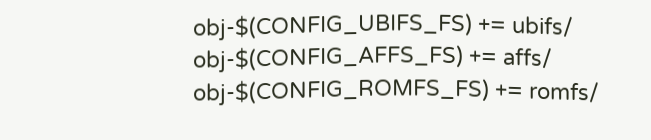obj-$(CONFIG_UBIFS_FS) += ubifs/
obj-$(CONFIG_AFFS_FS) += affs/
obj-$(CONFIG_ROMFS_FS) += romfs/